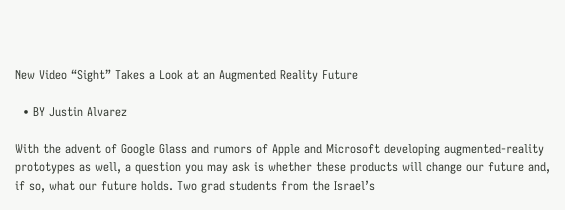New Video “Sight” Takes a Look at an Augmented Reality Future

  • BY Justin Alvarez

With the advent of Google Glass and rumors of Apple and Microsoft developing augmented-reality prototypes as well, a question you may ask is whether these products will change our future and, if so, what our future holds. Two grad students from the Israel’s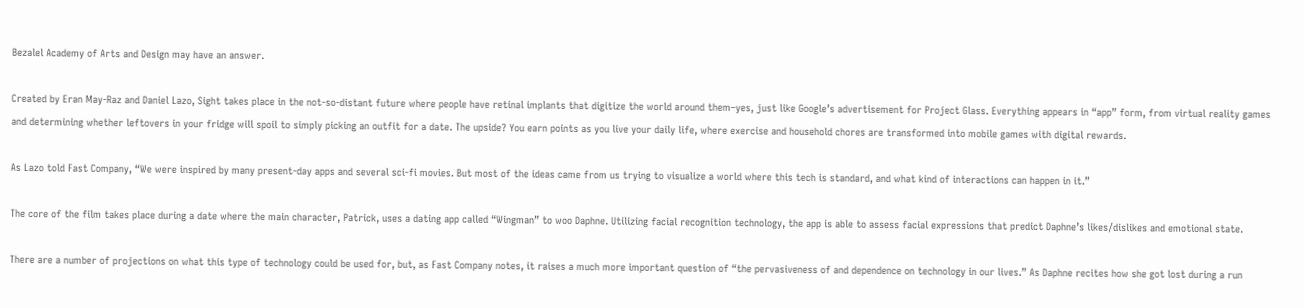Bezalel Academy of Arts and Design may have an answer.

Created by Eran May-Raz and Daniel Lazo, Sight takes place in the not-so-distant future where people have retinal implants that digitize the world around them–yes, just like Google’s advertisement for Project Glass. Everything appears in “app” form, from virtual reality games and determining whether leftovers in your fridge will spoil to simply picking an outfit for a date. The upside? You earn points as you live your daily life, where exercise and household chores are transformed into mobile games with digital rewards.

As Lazo told Fast Company, “We were inspired by many present-day apps and several sci-fi movies. But most of the ideas came from us trying to visualize a world where this tech is standard, and what kind of interactions can happen in it.”

The core of the film takes place during a date where the main character, Patrick, uses a dating app called “Wingman” to woo Daphne. Utilizing facial recognition technology, the app is able to assess facial expressions that predict Daphne’s likes/dislikes and emotional state.

There are a number of projections on what this type of technology could be used for, but, as Fast Company notes, it raises a much more important question of “the pervasiveness of and dependence on technology in our lives.” As Daphne recites how she got lost during a run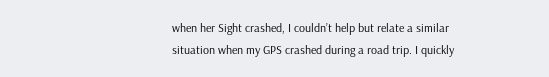when her Sight crashed, I couldn’t help but relate a similar situation when my GPS crashed during a road trip. I quickly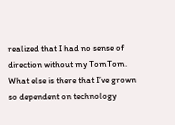realized that I had no sense of direction without my TomTom. What else is there that I’ve grown so dependent on technology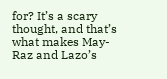for? It’s a scary thought, and that’s what makes May-Raz and Lazo’s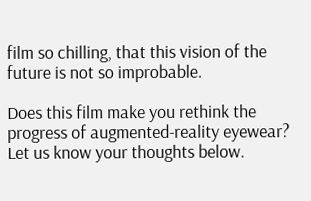film so chilling, that this vision of the future is not so improbable.

Does this film make you rethink the progress of augmented-reality eyewear? Let us know your thoughts below.